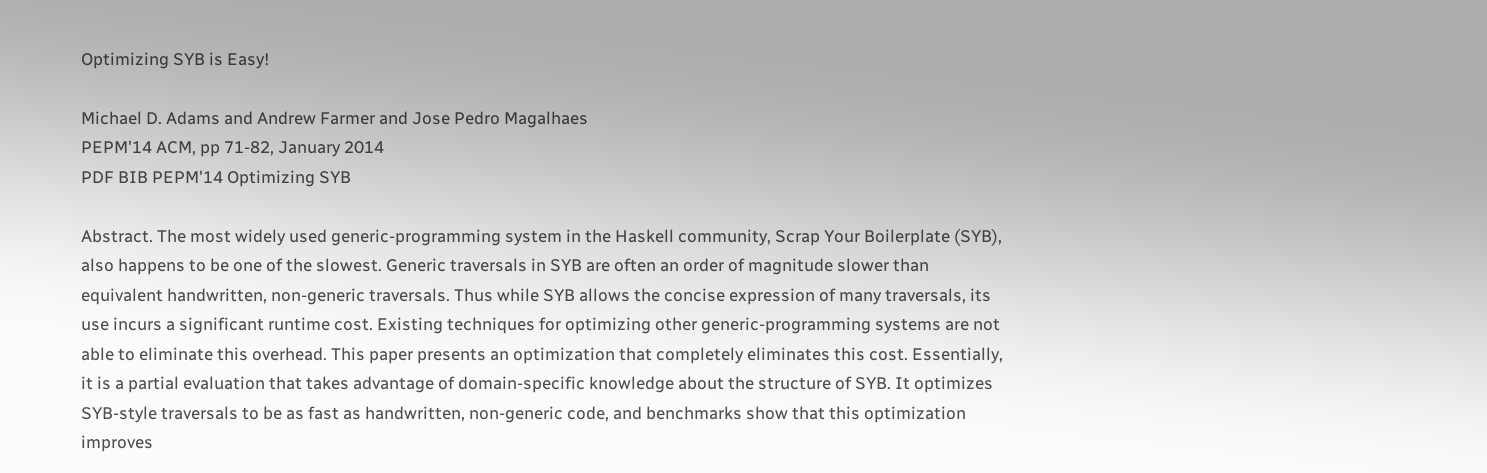Optimizing SYB is Easy!

Michael D. Adams and Andrew Farmer and Jose Pedro Magalhaes
PEPM'14 ACM, pp 71-82, January 2014
PDF BIB PEPM'14 Optimizing SYB

Abstract. The most widely used generic-programming system in the Haskell community, Scrap Your Boilerplate (SYB), also happens to be one of the slowest. Generic traversals in SYB are often an order of magnitude slower than equivalent handwritten, non-generic traversals. Thus while SYB allows the concise expression of many traversals, its use incurs a significant runtime cost. Existing techniques for optimizing other generic-programming systems are not able to eliminate this overhead. This paper presents an optimization that completely eliminates this cost. Essentially, it is a partial evaluation that takes advantage of domain-specific knowledge about the structure of SYB. It optimizes SYB-style traversals to be as fast as handwritten, non-generic code, and benchmarks show that this optimization improves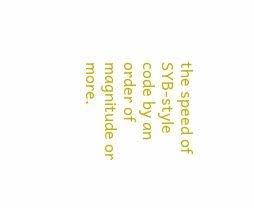the speed of SYB-style code by an order of magnitude or more.